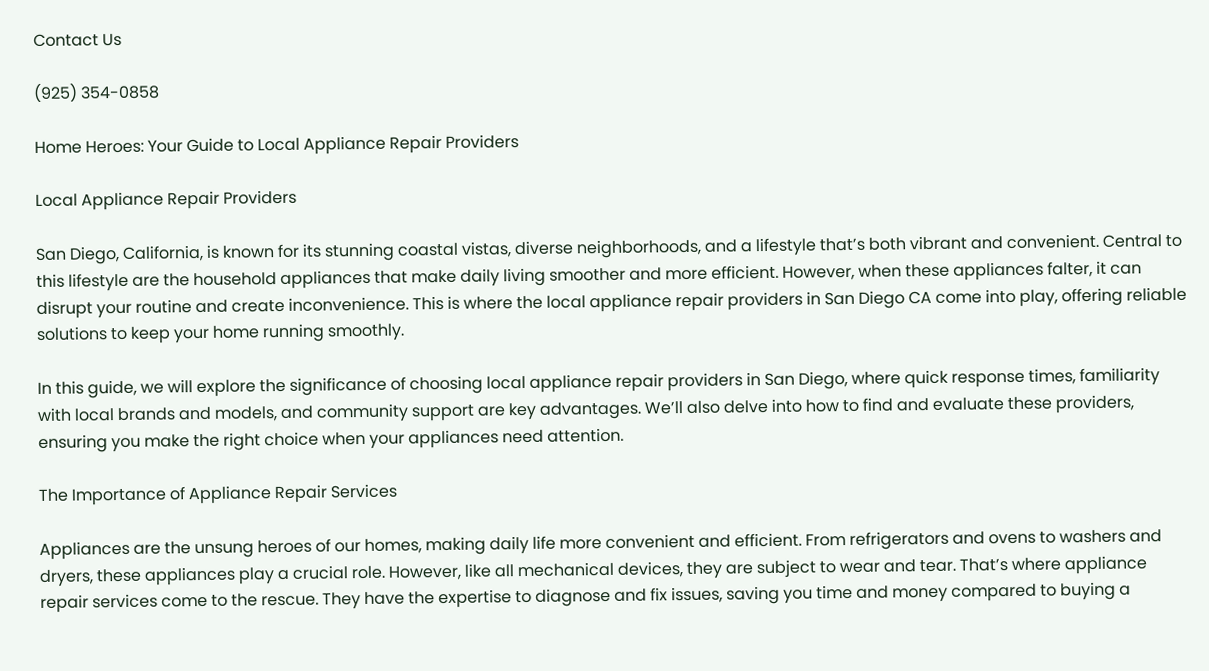Contact Us

(925) 354-0858

Home Heroes: Your Guide to Local Appliance Repair Providers

Local Appliance Repair Providers

San Diego, California, is known for its stunning coastal vistas, diverse neighborhoods, and a lifestyle that’s both vibrant and convenient. Central to this lifestyle are the household appliances that make daily living smoother and more efficient. However, when these appliances falter, it can disrupt your routine and create inconvenience. This is where the local appliance repair providers in San Diego CA come into play, offering reliable solutions to keep your home running smoothly.

In this guide, we will explore the significance of choosing local appliance repair providers in San Diego, where quick response times, familiarity with local brands and models, and community support are key advantages. We’ll also delve into how to find and evaluate these providers, ensuring you make the right choice when your appliances need attention.

The Importance of Appliance Repair Services

Appliances are the unsung heroes of our homes, making daily life more convenient and efficient. From refrigerators and ovens to washers and dryers, these appliances play a crucial role. However, like all mechanical devices, they are subject to wear and tear. That’s where appliance repair services come to the rescue. They have the expertise to diagnose and fix issues, saving you time and money compared to buying a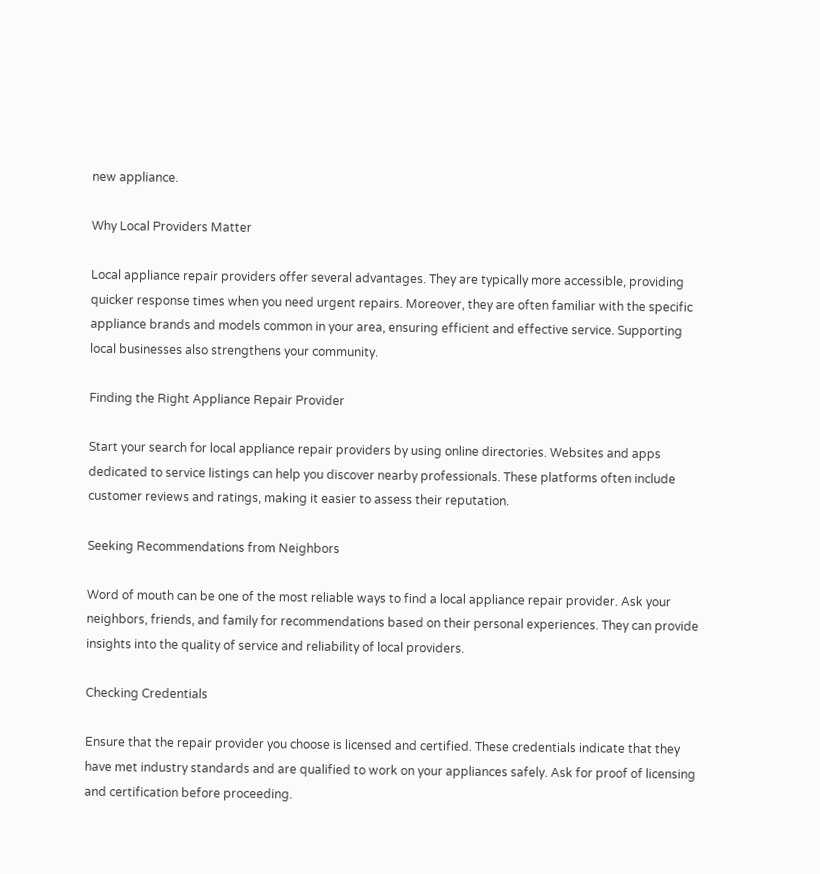new appliance.

Why Local Providers Matter

Local appliance repair providers offer several advantages. They are typically more accessible, providing quicker response times when you need urgent repairs. Moreover, they are often familiar with the specific appliance brands and models common in your area, ensuring efficient and effective service. Supporting local businesses also strengthens your community.

Finding the Right Appliance Repair Provider

Start your search for local appliance repair providers by using online directories. Websites and apps dedicated to service listings can help you discover nearby professionals. These platforms often include customer reviews and ratings, making it easier to assess their reputation.

Seeking Recommendations from Neighbors

Word of mouth can be one of the most reliable ways to find a local appliance repair provider. Ask your neighbors, friends, and family for recommendations based on their personal experiences. They can provide insights into the quality of service and reliability of local providers.

Checking Credentials

Ensure that the repair provider you choose is licensed and certified. These credentials indicate that they have met industry standards and are qualified to work on your appliances safely. Ask for proof of licensing and certification before proceeding.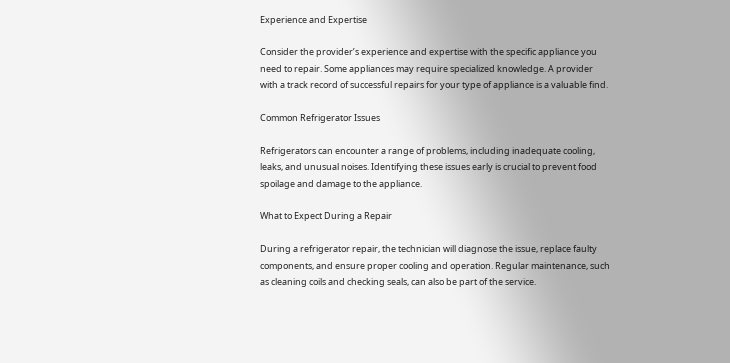Experience and Expertise

Consider the provider’s experience and expertise with the specific appliance you need to repair. Some appliances may require specialized knowledge. A provider with a track record of successful repairs for your type of appliance is a valuable find.

Common Refrigerator Issues

Refrigerators can encounter a range of problems, including inadequate cooling, leaks, and unusual noises. Identifying these issues early is crucial to prevent food spoilage and damage to the appliance.

What to Expect During a Repair

During a refrigerator repair, the technician will diagnose the issue, replace faulty components, and ensure proper cooling and operation. Regular maintenance, such as cleaning coils and checking seals, can also be part of the service.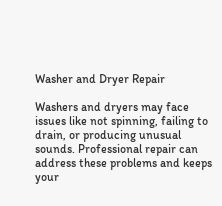Washer and Dryer Repair

Washers and dryers may face issues like not spinning, failing to drain, or producing unusual sounds. Professional repair can address these problems and keeps your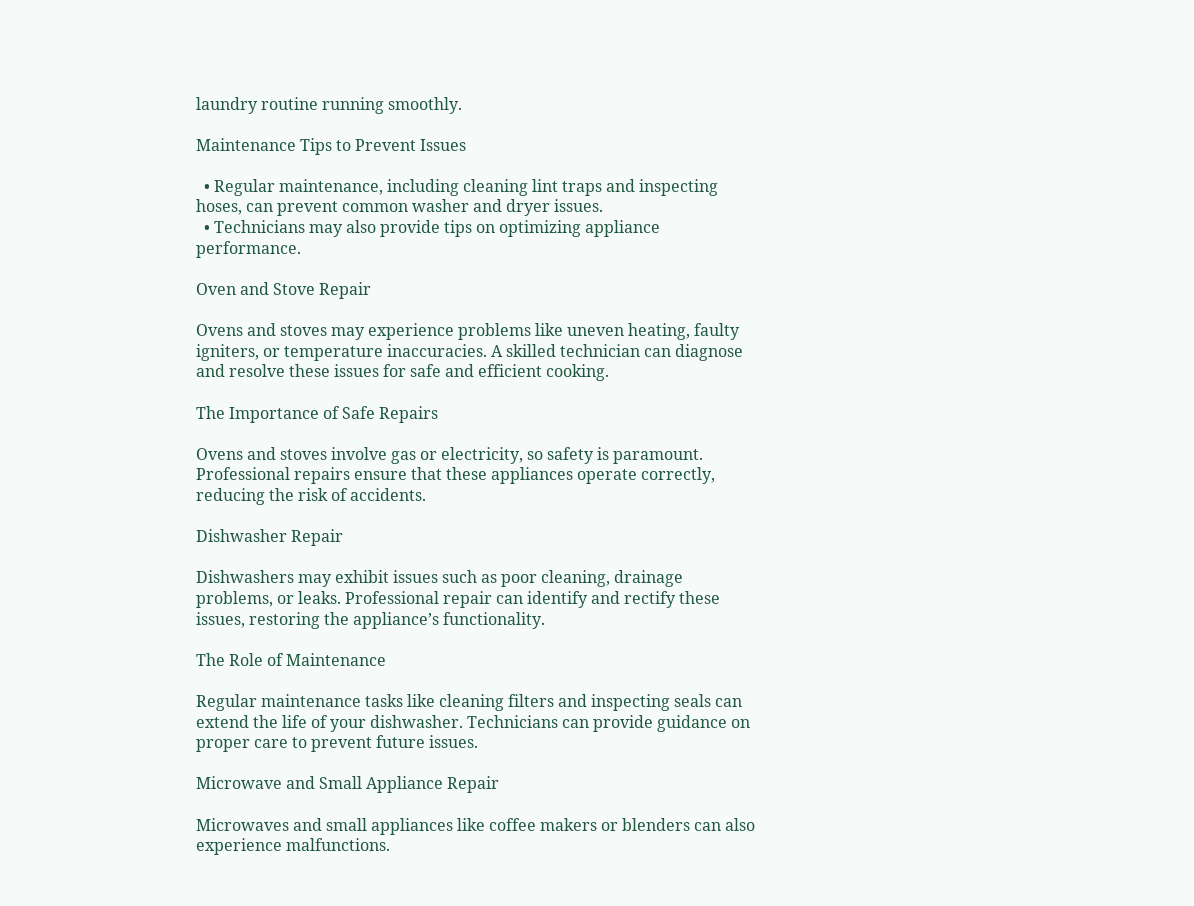laundry routine running smoothly.

Maintenance Tips to Prevent Issues

  • Regular maintenance, including cleaning lint traps and inspecting hoses, can prevent common washer and dryer issues.
  • Technicians may also provide tips on optimizing appliance performance.

Oven and Stove Repair

Ovens and stoves may experience problems like uneven heating, faulty igniters, or temperature inaccuracies. A skilled technician can diagnose and resolve these issues for safe and efficient cooking.

The Importance of Safe Repairs

Ovens and stoves involve gas or electricity, so safety is paramount. Professional repairs ensure that these appliances operate correctly, reducing the risk of accidents.

Dishwasher Repair

Dishwashers may exhibit issues such as poor cleaning, drainage problems, or leaks. Professional repair can identify and rectify these issues, restoring the appliance’s functionality.

The Role of Maintenance

Regular maintenance tasks like cleaning filters and inspecting seals can extend the life of your dishwasher. Technicians can provide guidance on proper care to prevent future issues.

Microwave and Small Appliance Repair

Microwaves and small appliances like coffee makers or blenders can also experience malfunctions.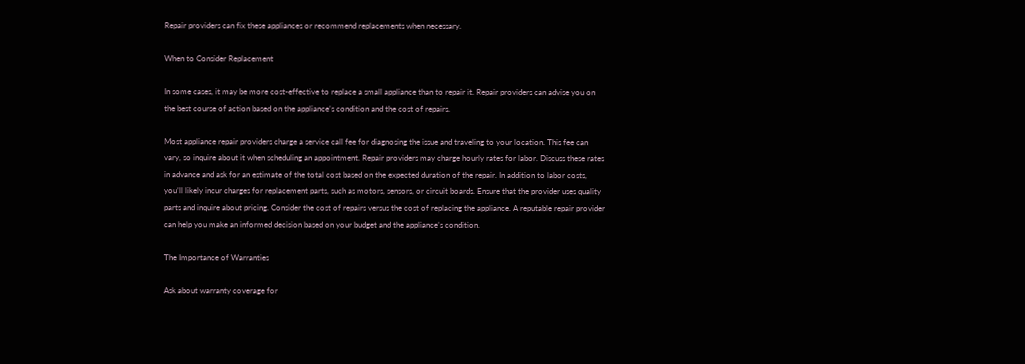Repair providers can fix these appliances or recommend replacements when necessary.

When to Consider Replacement

In some cases, it may be more cost-effective to replace a small appliance than to repair it. Repair providers can advise you on the best course of action based on the appliance’s condition and the cost of repairs.

Most appliance repair providers charge a service call fee for diagnosing the issue and traveling to your location. This fee can vary, so inquire about it when scheduling an appointment. Repair providers may charge hourly rates for labor. Discuss these rates in advance and ask for an estimate of the total cost based on the expected duration of the repair. In addition to labor costs, you’ll likely incur charges for replacement parts, such as motors, sensors, or circuit boards. Ensure that the provider uses quality parts and inquire about pricing. Consider the cost of repairs versus the cost of replacing the appliance. A reputable repair provider can help you make an informed decision based on your budget and the appliance’s condition.

The Importance of Warranties

Ask about warranty coverage for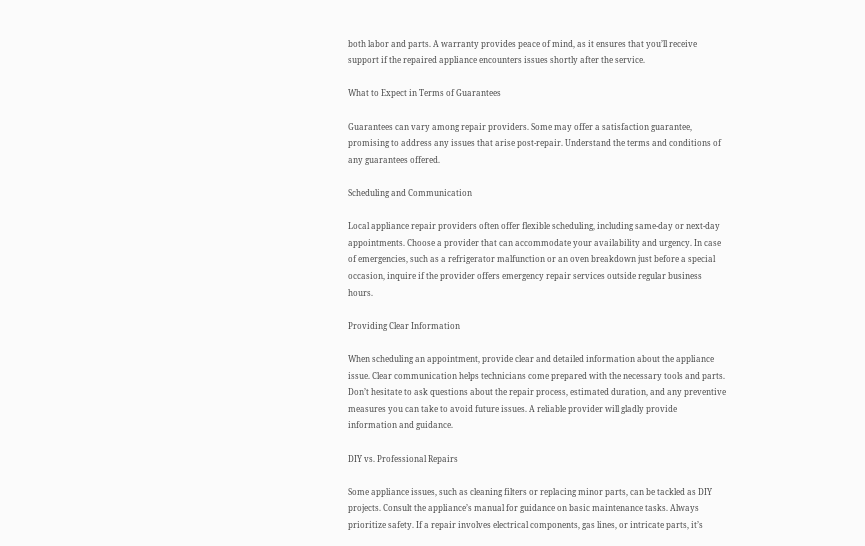both labor and parts. A warranty provides peace of mind, as it ensures that you’ll receive support if the repaired appliance encounters issues shortly after the service.

What to Expect in Terms of Guarantees

Guarantees can vary among repair providers. Some may offer a satisfaction guarantee, promising to address any issues that arise post-repair. Understand the terms and conditions of any guarantees offered.

Scheduling and Communication

Local appliance repair providers often offer flexible scheduling, including same-day or next-day appointments. Choose a provider that can accommodate your availability and urgency. In case of emergencies, such as a refrigerator malfunction or an oven breakdown just before a special occasion, inquire if the provider offers emergency repair services outside regular business hours.

Providing Clear Information

When scheduling an appointment, provide clear and detailed information about the appliance issue. Clear communication helps technicians come prepared with the necessary tools and parts. Don’t hesitate to ask questions about the repair process, estimated duration, and any preventive measures you can take to avoid future issues. A reliable provider will gladly provide information and guidance.

DIY vs. Professional Repairs

Some appliance issues, such as cleaning filters or replacing minor parts, can be tackled as DIY projects. Consult the appliance’s manual for guidance on basic maintenance tasks. Always prioritize safety. If a repair involves electrical components, gas lines, or intricate parts, it’s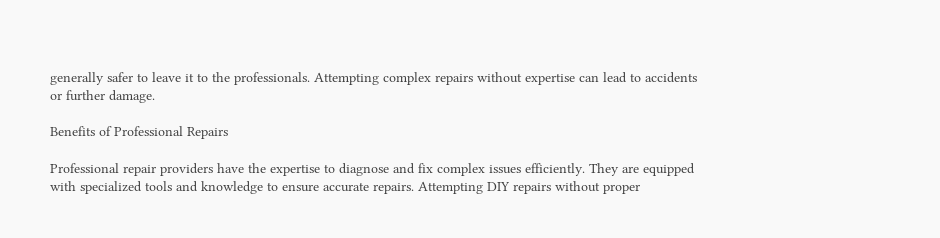generally safer to leave it to the professionals. Attempting complex repairs without expertise can lead to accidents or further damage.

Benefits of Professional Repairs

Professional repair providers have the expertise to diagnose and fix complex issues efficiently. They are equipped with specialized tools and knowledge to ensure accurate repairs. Attempting DIY repairs without proper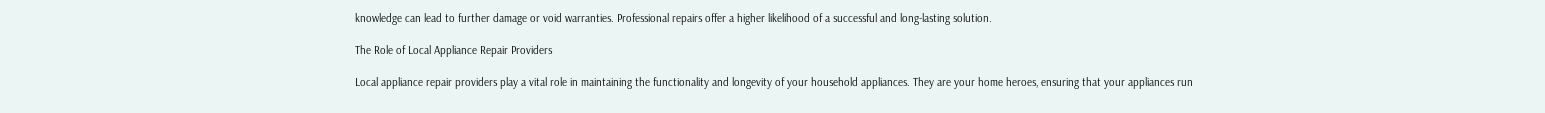knowledge can lead to further damage or void warranties. Professional repairs offer a higher likelihood of a successful and long-lasting solution.

The Role of Local Appliance Repair Providers

Local appliance repair providers play a vital role in maintaining the functionality and longevity of your household appliances. They are your home heroes, ensuring that your appliances run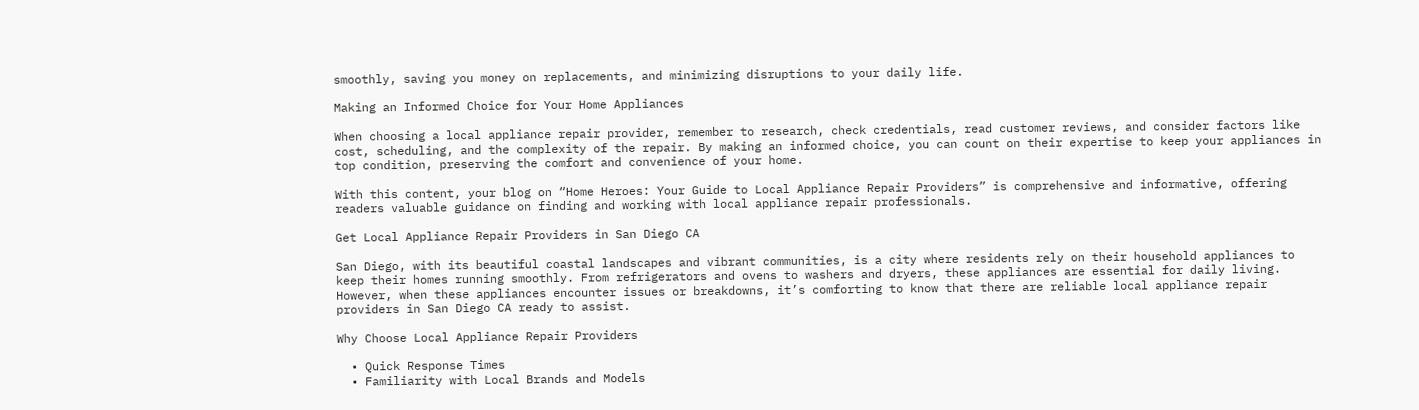smoothly, saving you money on replacements, and minimizing disruptions to your daily life.

Making an Informed Choice for Your Home Appliances

When choosing a local appliance repair provider, remember to research, check credentials, read customer reviews, and consider factors like cost, scheduling, and the complexity of the repair. By making an informed choice, you can count on their expertise to keep your appliances in top condition, preserving the comfort and convenience of your home.

With this content, your blog on “Home Heroes: Your Guide to Local Appliance Repair Providers” is comprehensive and informative, offering readers valuable guidance on finding and working with local appliance repair professionals.

Get Local Appliance Repair Providers in San Diego CA

San Diego, with its beautiful coastal landscapes and vibrant communities, is a city where residents rely on their household appliances to keep their homes running smoothly. From refrigerators and ovens to washers and dryers, these appliances are essential for daily living. However, when these appliances encounter issues or breakdowns, it’s comforting to know that there are reliable local appliance repair providers in San Diego CA ready to assist.

Why Choose Local Appliance Repair Providers

  • Quick Response Times
  • Familiarity with Local Brands and Models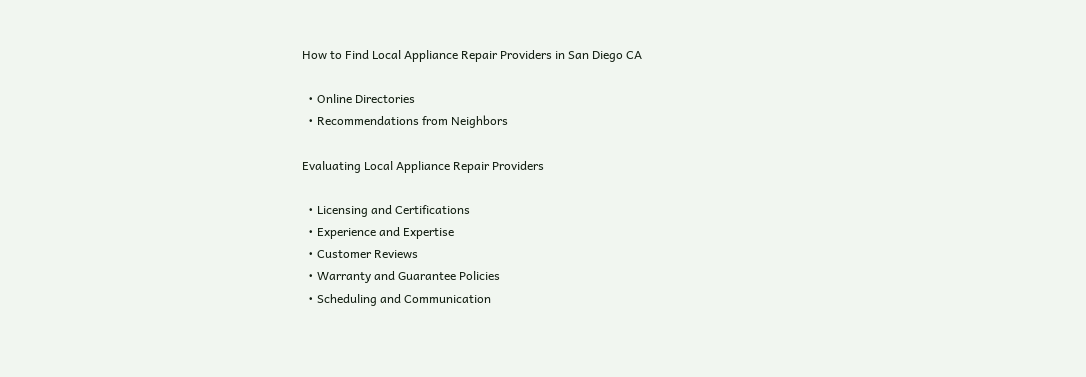How to Find Local Appliance Repair Providers in San Diego CA

  • Online Directories
  • Recommendations from Neighbors

Evaluating Local Appliance Repair Providers

  • Licensing and Certifications
  • Experience and Expertise
  • Customer Reviews
  • Warranty and Guarantee Policies
  • Scheduling and Communication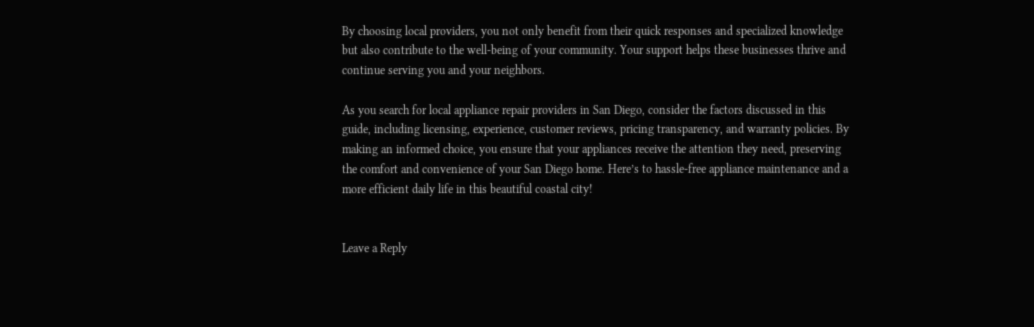By choosing local providers, you not only benefit from their quick responses and specialized knowledge but also contribute to the well-being of your community. Your support helps these businesses thrive and continue serving you and your neighbors.

As you search for local appliance repair providers in San Diego, consider the factors discussed in this guide, including licensing, experience, customer reviews, pricing transparency, and warranty policies. By making an informed choice, you ensure that your appliances receive the attention they need, preserving the comfort and convenience of your San Diego home. Here’s to hassle-free appliance maintenance and a more efficient daily life in this beautiful coastal city!


Leave a Reply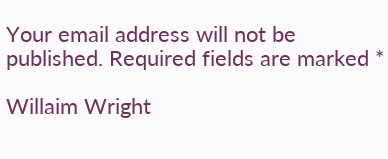Your email address will not be published. Required fields are marked *

Willaim Wright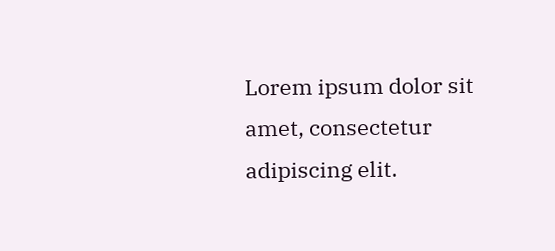Lorem ipsum dolor sit amet, consectetur adipiscing elit.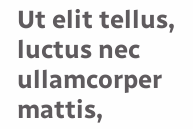Ut elit tellus, luctus nec ullamcorper mattis,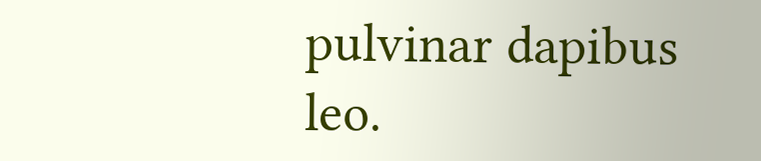pulvinar dapibus leo.